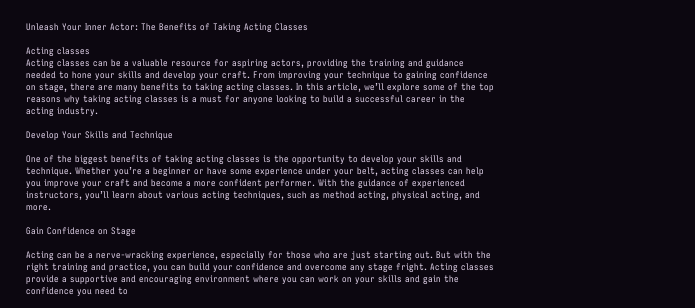Unleash Your Inner Actor: The Benefits of Taking Acting Classes

Acting classes
Acting classes can be a valuable resource for aspiring actors, providing the training and guidance needed to hone your skills and develop your craft. From improving your technique to gaining confidence on stage, there are many benefits to taking acting classes. In this article, we’ll explore some of the top reasons why taking acting classes is a must for anyone looking to build a successful career in the acting industry.

Develop Your Skills and Technique

One of the biggest benefits of taking acting classes is the opportunity to develop your skills and technique. Whether you’re a beginner or have some experience under your belt, acting classes can help you improve your craft and become a more confident performer. With the guidance of experienced instructors, you’ll learn about various acting techniques, such as method acting, physical acting, and more.

Gain Confidence on Stage

Acting can be a nerve-wracking experience, especially for those who are just starting out. But with the right training and practice, you can build your confidence and overcome any stage fright. Acting classes provide a supportive and encouraging environment where you can work on your skills and gain the confidence you need to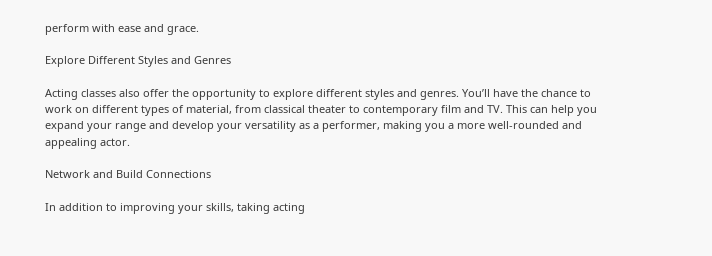perform with ease and grace.

Explore Different Styles and Genres

Acting classes also offer the opportunity to explore different styles and genres. You’ll have the chance to work on different types of material, from classical theater to contemporary film and TV. This can help you expand your range and develop your versatility as a performer, making you a more well-rounded and appealing actor.

Network and Build Connections

In addition to improving your skills, taking acting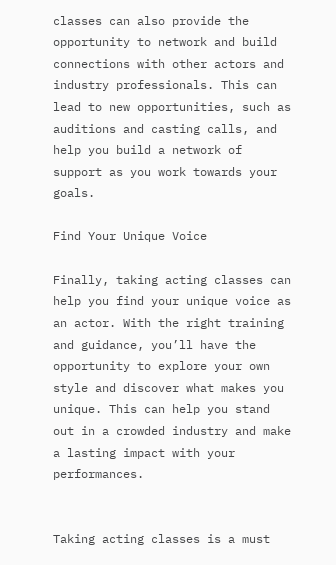classes can also provide the opportunity to network and build connections with other actors and industry professionals. This can lead to new opportunities, such as auditions and casting calls, and help you build a network of support as you work towards your goals.

Find Your Unique Voice

Finally, taking acting classes can help you find your unique voice as an actor. With the right training and guidance, you’ll have the opportunity to explore your own style and discover what makes you unique. This can help you stand out in a crowded industry and make a lasting impact with your performances.


Taking acting classes is a must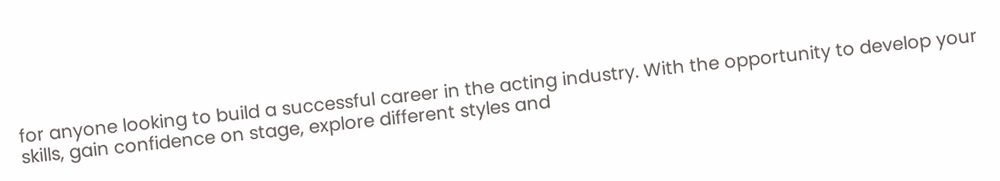for anyone looking to build a successful career in the acting industry. With the opportunity to develop your skills, gain confidence on stage, explore different styles and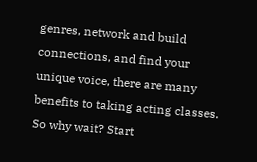genres, network and build connections, and find your unique voice, there are many benefits to taking acting classes. So why wait? Start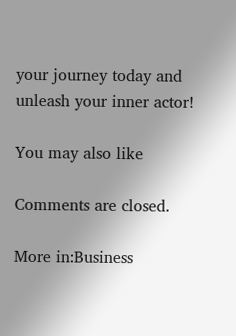your journey today and unleash your inner actor!

You may also like

Comments are closed.

More in:Business